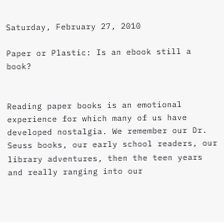Saturday, February 27, 2010

Paper or Plastic: Is an ebook still a book?


Reading paper books is an emotional experience for which many of us have developed nostalgia. We remember our Dr. Seuss books, our early school readers, our library adventures, then the teen years and really ranging into our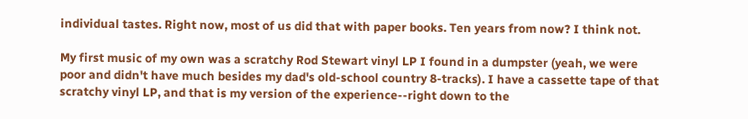individual tastes. Right now, most of us did that with paper books. Ten years from now? I think not.

My first music of my own was a scratchy Rod Stewart vinyl LP I found in a dumpster (yeah, we were poor and didn't have much besides my dad's old-school country 8-tracks). I have a cassette tape of that scratchy vinyl LP, and that is my version of the experience--right down to the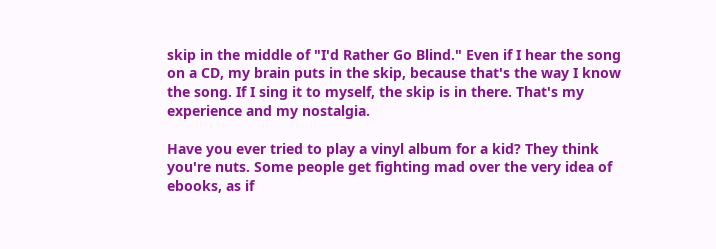skip in the middle of "I'd Rather Go Blind." Even if I hear the song on a CD, my brain puts in the skip, because that's the way I know the song. If I sing it to myself, the skip is in there. That's my experience and my nostalgia.

Have you ever tried to play a vinyl album for a kid? They think you're nuts. Some people get fighting mad over the very idea of ebooks, as if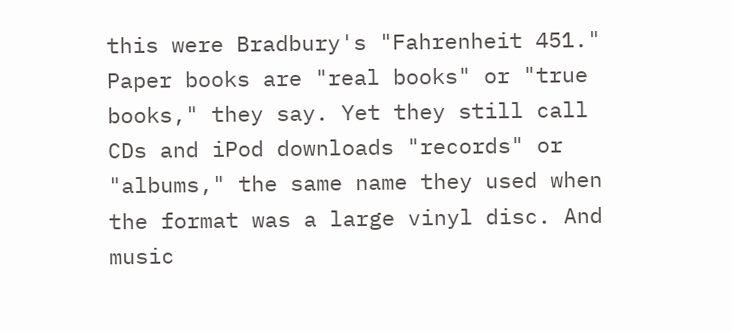this were Bradbury's "Fahrenheit 451." Paper books are "real books" or "true books," they say. Yet they still call CDs and iPod downloads "records" or "albums," the same name they used when the format was a large vinyl disc. And music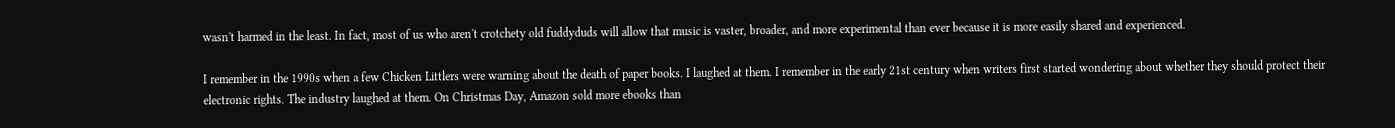wasn't harmed in the least. In fact, most of us who aren't crotchety old fuddyduds will allow that music is vaster, broader, and more experimental than ever because it is more easily shared and experienced.

I remember in the 1990s when a few Chicken Littlers were warning about the death of paper books. I laughed at them. I remember in the early 21st century when writers first started wondering about whether they should protect their electronic rights. The industry laughed at them. On Christmas Day, Amazon sold more ebooks than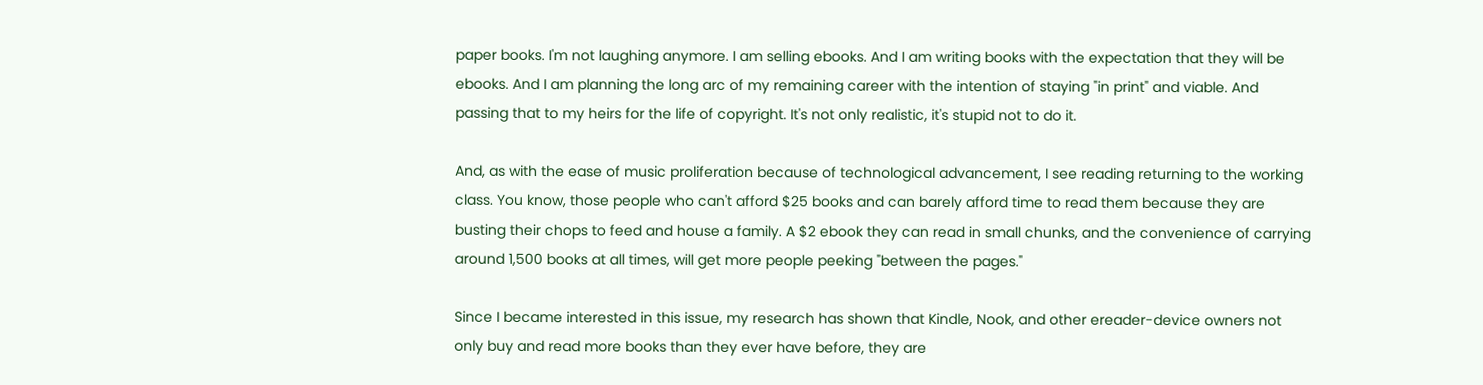paper books. I'm not laughing anymore. I am selling ebooks. And I am writing books with the expectation that they will be ebooks. And I am planning the long arc of my remaining career with the intention of staying "in print" and viable. And passing that to my heirs for the life of copyright. It's not only realistic, it's stupid not to do it.

And, as with the ease of music proliferation because of technological advancement, I see reading returning to the working class. You know, those people who can't afford $25 books and can barely afford time to read them because they are busting their chops to feed and house a family. A $2 ebook they can read in small chunks, and the convenience of carrying around 1,500 books at all times, will get more people peeking "between the pages."

Since I became interested in this issue, my research has shown that Kindle, Nook, and other ereader-device owners not only buy and read more books than they ever have before, they are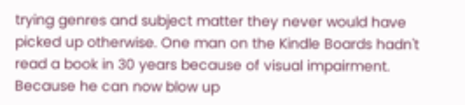trying genres and subject matter they never would have picked up otherwise. One man on the Kindle Boards hadn't read a book in 30 years because of visual impairment. Because he can now blow up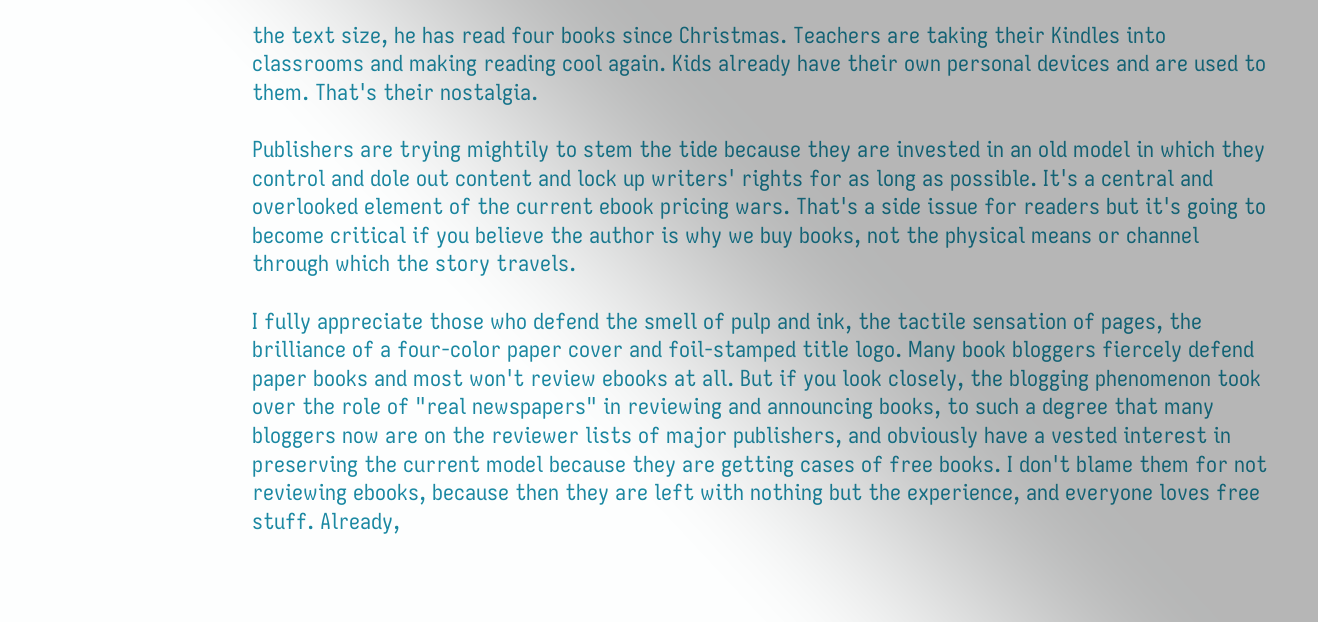the text size, he has read four books since Christmas. Teachers are taking their Kindles into classrooms and making reading cool again. Kids already have their own personal devices and are used to them. That's their nostalgia.

Publishers are trying mightily to stem the tide because they are invested in an old model in which they control and dole out content and lock up writers' rights for as long as possible. It's a central and overlooked element of the current ebook pricing wars. That's a side issue for readers but it's going to become critical if you believe the author is why we buy books, not the physical means or channel through which the story travels.

I fully appreciate those who defend the smell of pulp and ink, the tactile sensation of pages, the brilliance of a four-color paper cover and foil-stamped title logo. Many book bloggers fiercely defend paper books and most won't review ebooks at all. But if you look closely, the blogging phenomenon took over the role of "real newspapers" in reviewing and announcing books, to such a degree that many bloggers now are on the reviewer lists of major publishers, and obviously have a vested interest in preserving the current model because they are getting cases of free books. I don't blame them for not reviewing ebooks, because then they are left with nothing but the experience, and everyone loves free stuff. Already,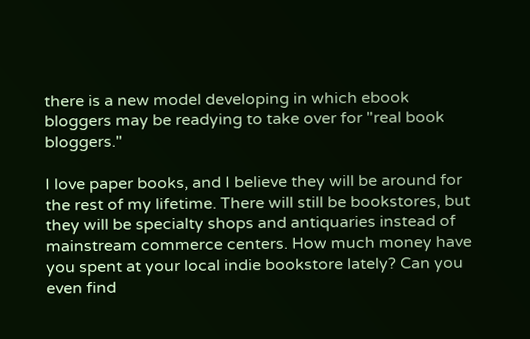there is a new model developing in which ebook bloggers may be readying to take over for "real book bloggers."

I love paper books, and I believe they will be around for the rest of my lifetime. There will still be bookstores, but they will be specialty shops and antiquaries instead of mainstream commerce centers. How much money have you spent at your local indie bookstore lately? Can you even find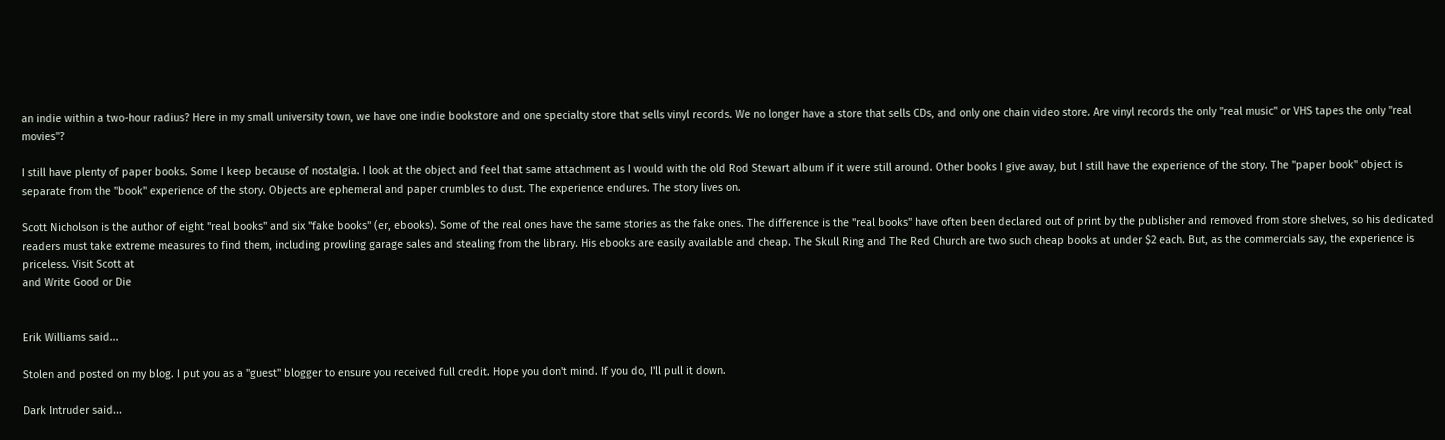an indie within a two-hour radius? Here in my small university town, we have one indie bookstore and one specialty store that sells vinyl records. We no longer have a store that sells CDs, and only one chain video store. Are vinyl records the only "real music" or VHS tapes the only "real movies"?

I still have plenty of paper books. Some I keep because of nostalgia. I look at the object and feel that same attachment as I would with the old Rod Stewart album if it were still around. Other books I give away, but I still have the experience of the story. The "paper book" object is separate from the "book" experience of the story. Objects are ephemeral and paper crumbles to dust. The experience endures. The story lives on.

Scott Nicholson is the author of eight "real books" and six "fake books" (er, ebooks). Some of the real ones have the same stories as the fake ones. The difference is the "real books" have often been declared out of print by the publisher and removed from store shelves, so his dedicated readers must take extreme measures to find them, including prowling garage sales and stealing from the library. His ebooks are easily available and cheap. The Skull Ring and The Red Church are two such cheap books at under $2 each. But, as the commercials say, the experience is priceless. Visit Scott at
and Write Good or Die


Erik Williams said...

Stolen and posted on my blog. I put you as a "guest" blogger to ensure you received full credit. Hope you don't mind. If you do, I'll pull it down.

Dark Intruder said...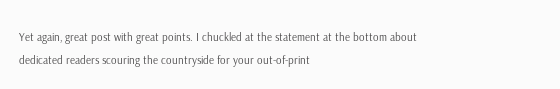Yet again, great post with great points. I chuckled at the statement at the bottom about dedicated readers scouring the countryside for your out-of-print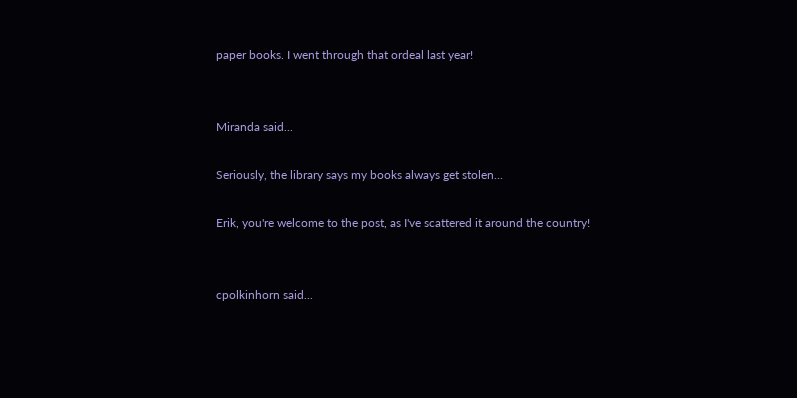paper books. I went through that ordeal last year!


Miranda said...

Seriously, the library says my books always get stolen...

Erik, you're welcome to the post, as I've scattered it around the country!


cpolkinhorn said...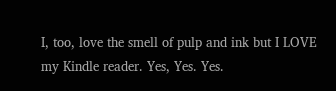I, too, love the smell of pulp and ink but I LOVE my Kindle reader. Yes, Yes. Yes.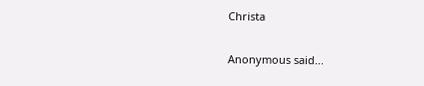Christa

Anonymous said...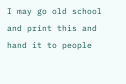I may go old school and print this and hand it to people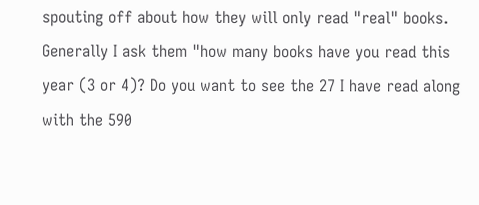spouting off about how they will only read "real" books. Generally I ask them "how many books have you read this year (3 or 4)? Do you want to see the 27 I have read along with the 590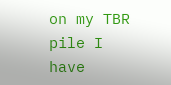on my TBR pile I have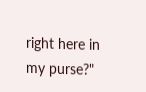right here in my purse?"